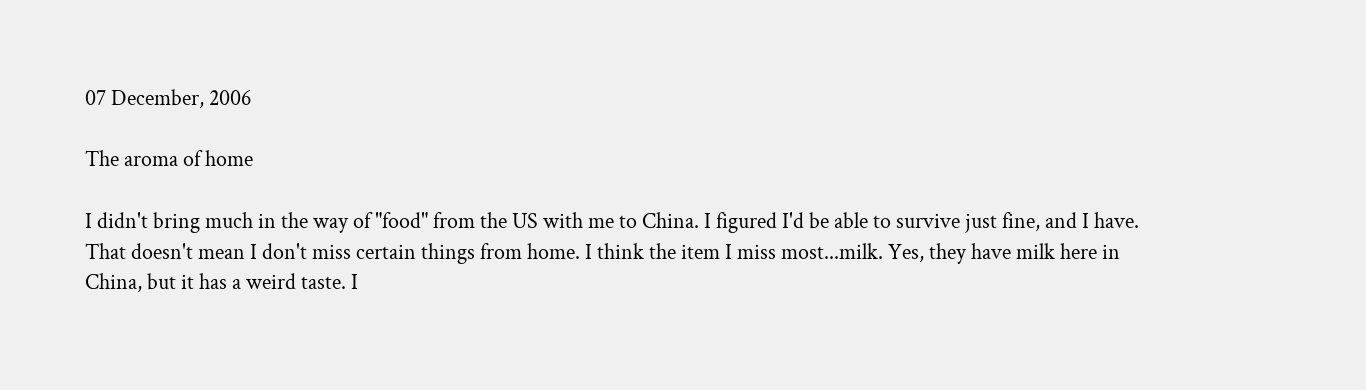07 December, 2006

The aroma of home

I didn't bring much in the way of "food" from the US with me to China. I figured I'd be able to survive just fine, and I have. That doesn't mean I don't miss certain things from home. I think the item I miss most...milk. Yes, they have milk here in China, but it has a weird taste. I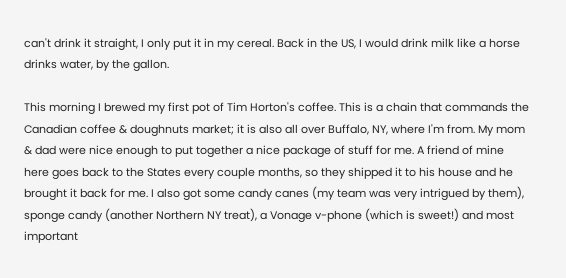can't drink it straight, I only put it in my cereal. Back in the US, I would drink milk like a horse drinks water, by the gallon.

This morning I brewed my first pot of Tim Horton's coffee. This is a chain that commands the Canadian coffee & doughnuts market; it is also all over Buffalo, NY, where I'm from. My mom & dad were nice enough to put together a nice package of stuff for me. A friend of mine here goes back to the States every couple months, so they shipped it to his house and he brought it back for me. I also got some candy canes (my team was very intrigued by them), sponge candy (another Northern NY treat), a Vonage v-phone (which is sweet!) and most important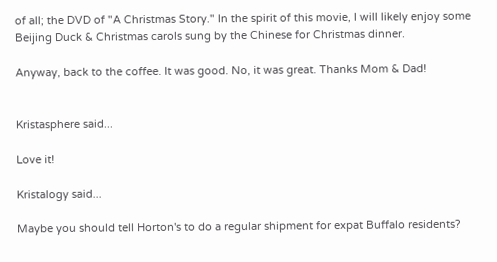of all; the DVD of "A Christmas Story." In the spirit of this movie, I will likely enjoy some Beijing Duck & Christmas carols sung by the Chinese for Christmas dinner.

Anyway, back to the coffee. It was good. No, it was great. Thanks Mom & Dad!


Kristasphere said...

Love it!

Kristalogy said...

Maybe you should tell Horton's to do a regular shipment for expat Buffalo residents?